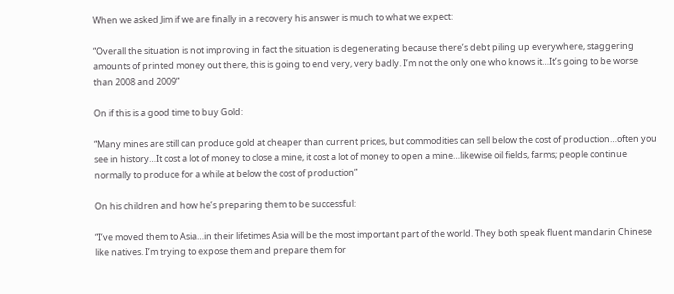When we asked Jim if we are finally in a recovery his answer is much to what we expect:

“Overall the situation is not improving in fact the situation is degenerating because there’s debt piling up everywhere, staggering amounts of printed money out there, this is going to end very, very badly. I’m not the only one who knows it…It’s going to be worse than 2008 and 2009”

On if this is a good time to buy Gold:

“Many mines are still can produce gold at cheaper than current prices, but commodities can sell below the cost of production…often you see in history…It cost a lot of money to close a mine, it cost a lot of money to open a mine…likewise oil fields, farms; people continue normally to produce for a while at below the cost of production”

On his children and how he’s preparing them to be successful:

“I’ve moved them to Asia…in their lifetimes Asia will be the most important part of the world. They both speak fluent mandarin Chinese like natives. I’m trying to expose them and prepare them for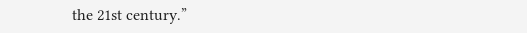the 21st century.”